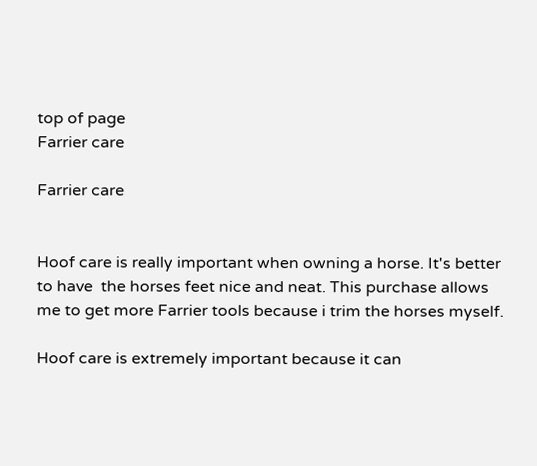top of page
Farrier care

Farrier care


Hoof care is really important when owning a horse. It's better to have  the horses feet nice and neat. This purchase allows me to get more Farrier tools because i trim the horses myself.

Hoof care is extremely important because it can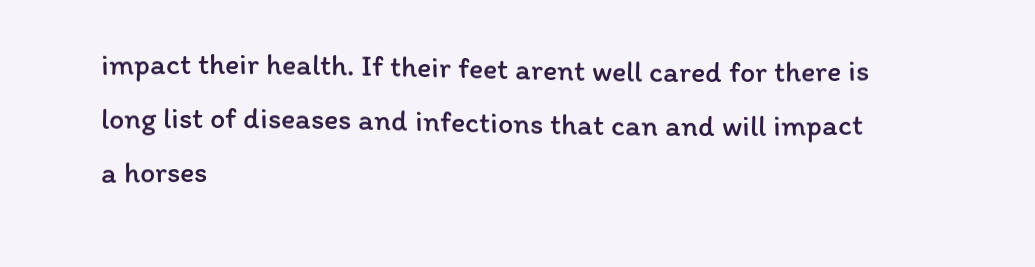impact their health. If their feet arent well cared for there is long list of diseases and infections that can and will impact a horses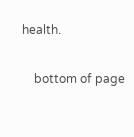health.

    bottom of page